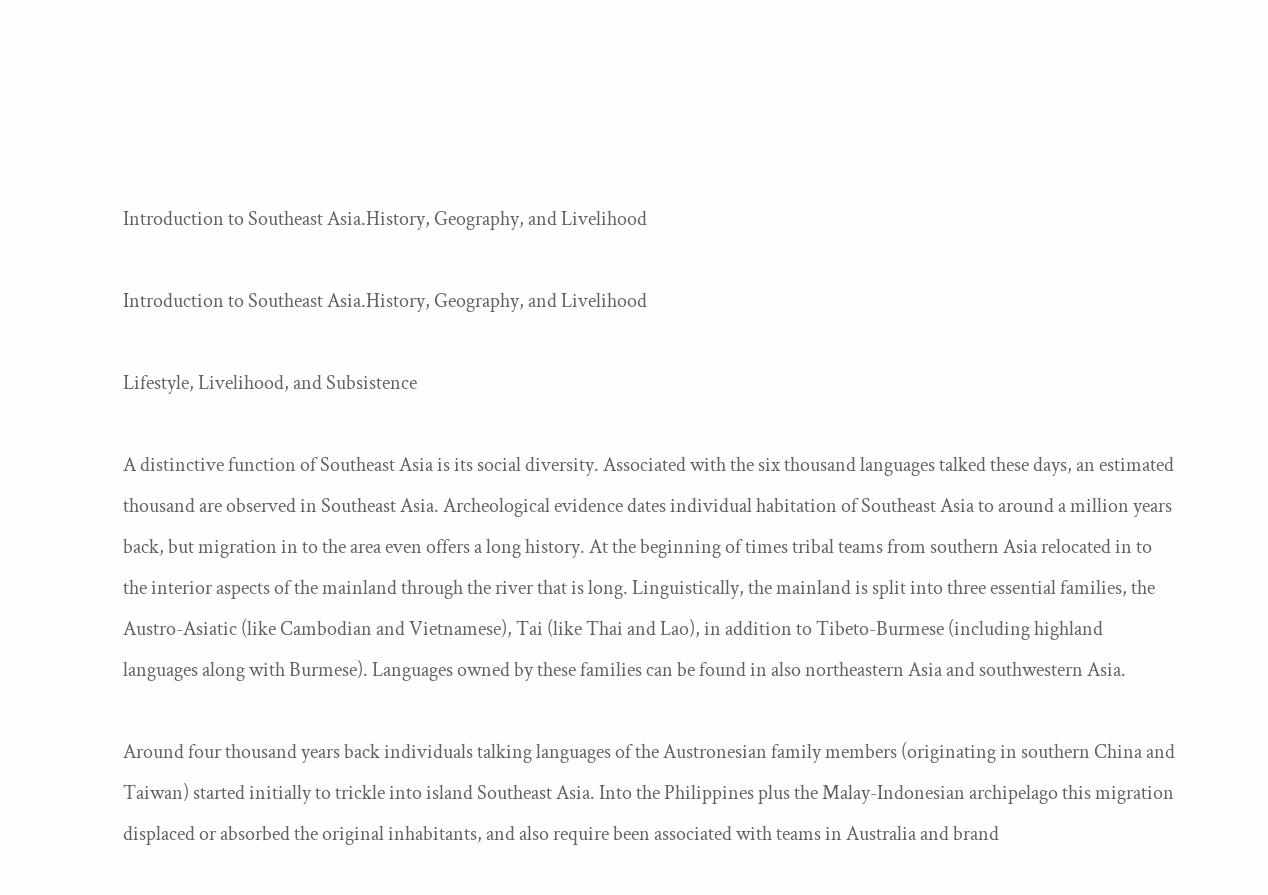Introduction to Southeast Asia.History, Geography, and Livelihood

Introduction to Southeast Asia.History, Geography, and Livelihood

Lifestyle, Livelihood, and Subsistence

A distinctive function of Southeast Asia is its social diversity. Associated with the six thousand languages talked these days, an estimated thousand are observed in Southeast Asia. Archeological evidence dates individual habitation of Southeast Asia to around a million years back, but migration in to the area even offers a long history. At the beginning of times tribal teams from southern Asia relocated in to the interior aspects of the mainland through the river that is long. Linguistically, the mainland is split into three essential families, the Austro-Asiatic (like Cambodian and Vietnamese), Tai (like Thai and Lao), in addition to Tibeto-Burmese (including highland languages along with Burmese). Languages owned by these families can be found in also northeastern Asia and southwestern Asia.

Around four thousand years back individuals talking languages of the Austronesian family members (originating in southern China and Taiwan) started initially to trickle into island Southeast Asia. Into the Philippines plus the Malay-Indonesian archipelago this migration displaced or absorbed the original inhabitants, and also require been associated with teams in Australia and brand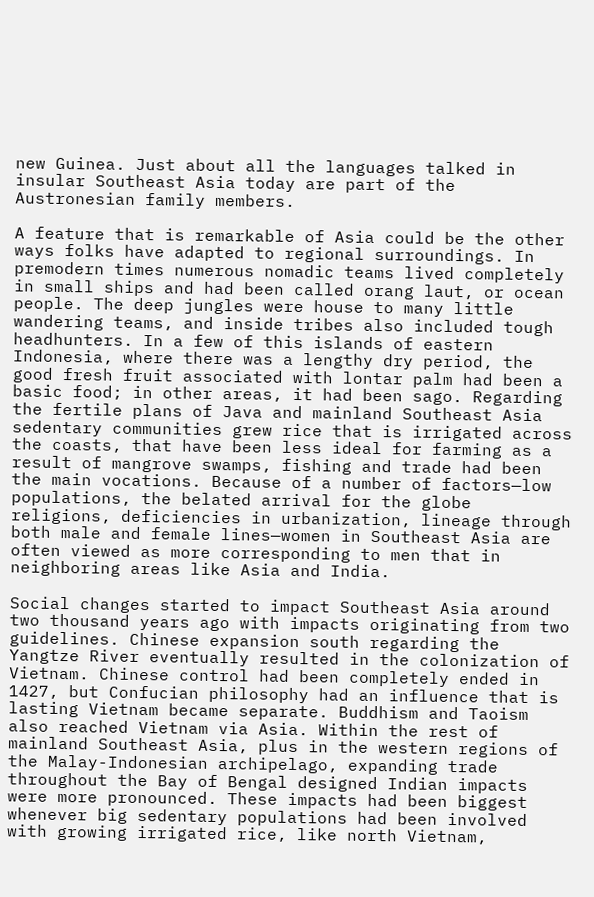new Guinea. Just about all the languages talked in insular Southeast Asia today are part of the Austronesian family members.

A feature that is remarkable of Asia could be the other ways folks have adapted to regional surroundings. In premodern times numerous nomadic teams lived completely in small ships and had been called orang laut, or ocean people. The deep jungles were house to many little wandering teams, and inside tribes also included tough headhunters. In a few of this islands of eastern Indonesia, where there was a lengthy dry period, the good fresh fruit associated with lontar palm had been a basic food; in other areas, it had been sago. Regarding the fertile plans of Java and mainland Southeast Asia sedentary communities grew rice that is irrigated across the coasts, that have been less ideal for farming as a result of mangrove swamps, fishing and trade had been the main vocations. Because of a number of factors—low populations, the belated arrival for the globe religions, deficiencies in urbanization, lineage through both male and female lines—women in Southeast Asia are often viewed as more corresponding to men that in neighboring areas like Asia and India.

Social changes started to impact Southeast Asia around two thousand years ago with impacts originating from two guidelines. Chinese expansion south regarding the Yangtze River eventually resulted in the colonization of Vietnam. Chinese control had been completely ended in 1427, but Confucian philosophy had an influence that is lasting Vietnam became separate. Buddhism and Taoism also reached Vietnam via Asia. Within the rest of mainland Southeast Asia, plus in the western regions of the Malay-Indonesian archipelago, expanding trade throughout the Bay of Bengal designed Indian impacts were more pronounced. These impacts had been biggest whenever big sedentary populations had been involved with growing irrigated rice, like north Vietnam,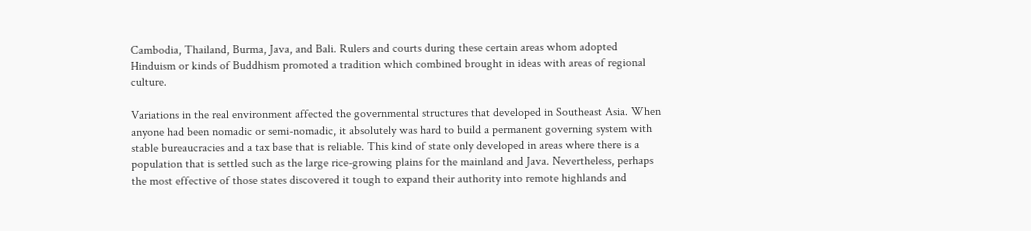Cambodia, Thailand, Burma, Java, and Bali. Rulers and courts during these certain areas whom adopted Hinduism or kinds of Buddhism promoted a tradition which combined brought in ideas with areas of regional culture.

Variations in the real environment affected the governmental structures that developed in Southeast Asia. When anyone had been nomadic or semi-nomadic, it absolutely was hard to build a permanent governing system with stable bureaucracies and a tax base that is reliable. This kind of state only developed in areas where there is a population that is settled such as the large rice-growing plains for the mainland and Java. Nevertheless, perhaps the most effective of those states discovered it tough to expand their authority into remote highlands and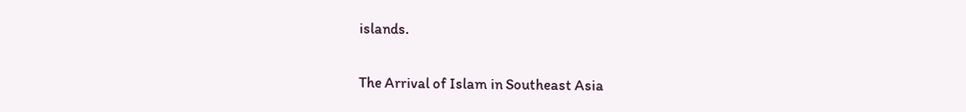islands.

The Arrival of Islam in Southeast Asia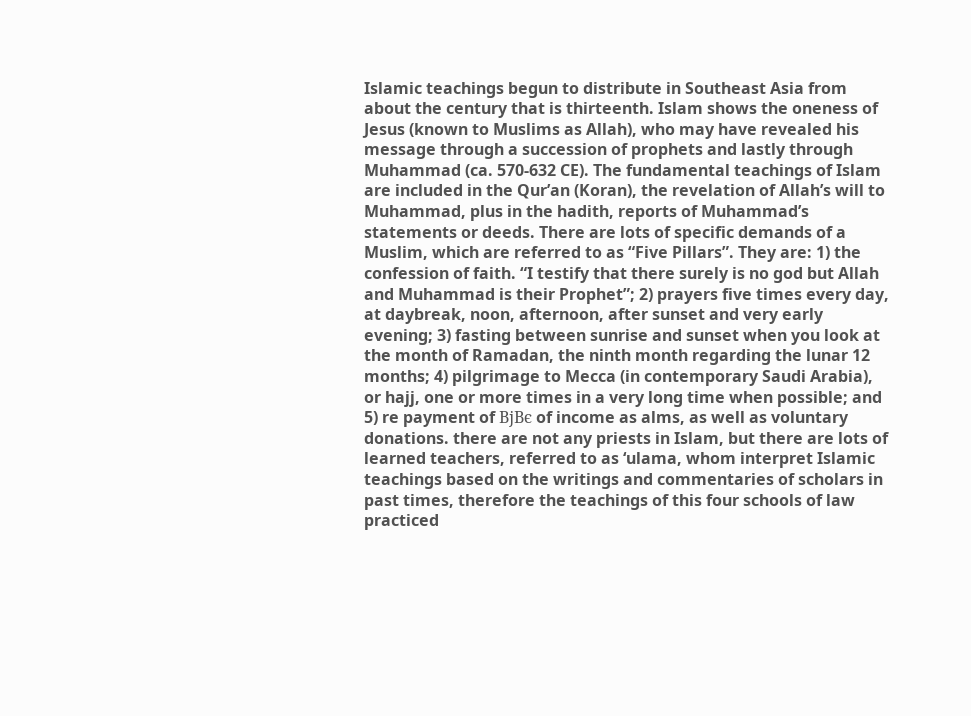Islamic teachings begun to distribute in Southeast Asia from about the century that is thirteenth. Islam shows the oneness of Jesus (known to Muslims as Allah), who may have revealed his message through a succession of prophets and lastly through Muhammad (ca. 570-632 CE). The fundamental teachings of Islam are included in the Qur’an (Koran), the revelation of Allah’s will to Muhammad, plus in the hadith, reports of Muhammad’s statements or deeds. There are lots of specific demands of a Muslim, which are referred to as “Five Pillars”. They are: 1) the confession of faith. “I testify that there surely is no god but Allah and Muhammad is their Prophet”; 2) prayers five times every day, at daybreak, noon, afternoon, after sunset and very early evening; 3) fasting between sunrise and sunset when you look at the month of Ramadan, the ninth month regarding the lunar 12 months; 4) pilgrimage to Mecca (in contemporary Saudi Arabia), or hajj, one or more times in a very long time when possible; and 5) re payment of ВјВє of income as alms, as well as voluntary donations. there are not any priests in Islam, but there are lots of learned teachers, referred to as ‘ulama, whom interpret Islamic teachings based on the writings and commentaries of scholars in past times, therefore the teachings of this four schools of law practiced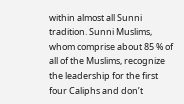within almost all Sunni tradition. Sunni Muslims, whom comprise about 85 % of all of the Muslims, recognize the leadership for the first four Caliphs and don’t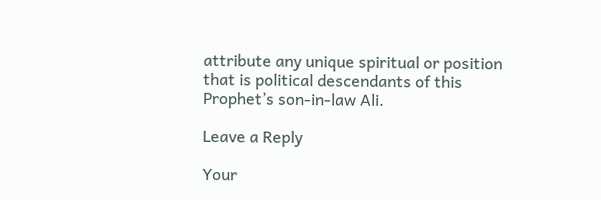attribute any unique spiritual or position that is political descendants of this Prophet’s son-in-law Ali.

Leave a Reply

Your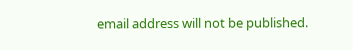email address will not be published.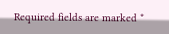Required fields are marked *